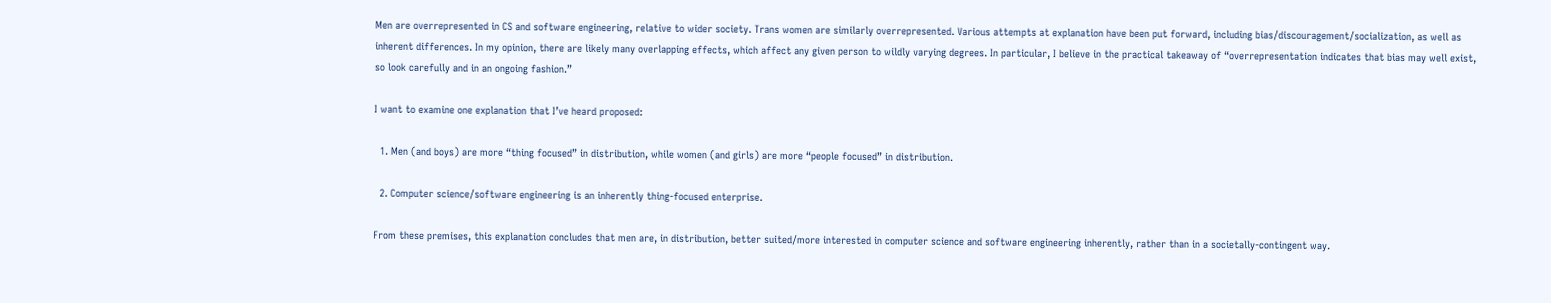Men are overrepresented in CS and software engineering, relative to wider society. Trans women are similarly overrepresented. Various attempts at explanation have been put forward, including bias/discouragement/socialization, as well as inherent differences. In my opinion, there are likely many overlapping effects, which affect any given person to wildly varying degrees. In particular, I believe in the practical takeaway of “overrepresentation indicates that bias may well exist, so look carefully and in an ongoing fashion.”

I want to examine one explanation that I’ve heard proposed:

  1. Men (and boys) are more “thing focused” in distribution, while women (and girls) are more “people focused” in distribution.

  2. Computer science/software engineering is an inherently thing-focused enterprise.

From these premises, this explanation concludes that men are, in distribution, better suited/more interested in computer science and software engineering inherently, rather than in a societally-contingent way.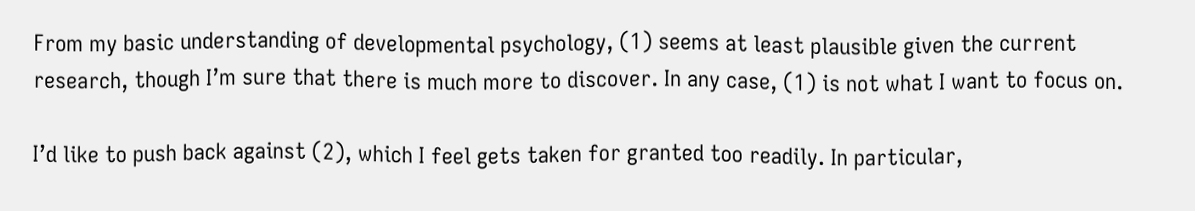From my basic understanding of developmental psychology, (1) seems at least plausible given the current research, though I’m sure that there is much more to discover. In any case, (1) is not what I want to focus on.

I’d like to push back against (2), which I feel gets taken for granted too readily. In particular,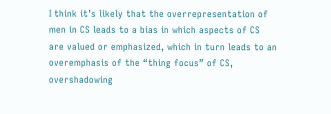I think it’s likely that the overrepresentation of men in CS leads to a bias in which aspects of CS are valued or emphasized, which in turn leads to an overemphasis of the “thing focus” of CS, overshadowing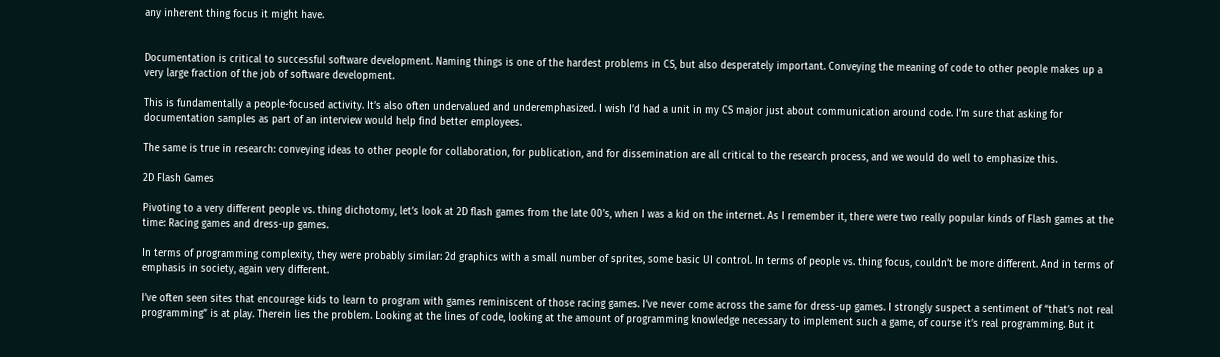any inherent thing focus it might have.


Documentation is critical to successful software development. Naming things is one of the hardest problems in CS, but also desperately important. Conveying the meaning of code to other people makes up a very large fraction of the job of software development.

This is fundamentally a people-focused activity. It’s also often undervalued and underemphasized. I wish I’d had a unit in my CS major just about communication around code. I’m sure that asking for documentation samples as part of an interview would help find better employees.

The same is true in research: conveying ideas to other people for collaboration, for publication, and for dissemination are all critical to the research process, and we would do well to emphasize this.

2D Flash Games

Pivoting to a very different people vs. thing dichotomy, let’s look at 2D flash games from the late 00’s, when I was a kid on the internet. As I remember it, there were two really popular kinds of Flash games at the time: Racing games and dress-up games.

In terms of programming complexity, they were probably similar: 2d graphics with a small number of sprites, some basic UI control. In terms of people vs. thing focus, couldn’t be more different. And in terms of emphasis in society, again very different.

I’ve often seen sites that encourage kids to learn to program with games reminiscent of those racing games. I’ve never come across the same for dress-up games. I strongly suspect a sentiment of “that’s not real programming” is at play. Therein lies the problem. Looking at the lines of code, looking at the amount of programming knowledge necessary to implement such a game, of course it’s real programming. But it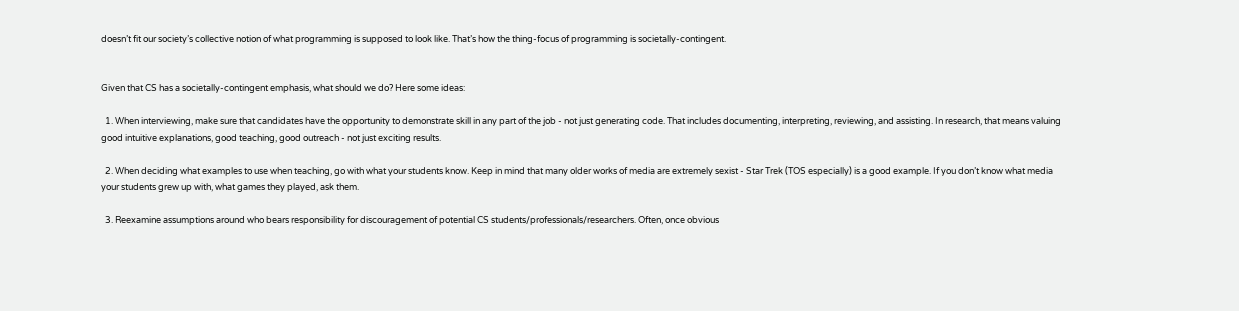doesn’t fit our society’s collective notion of what programming is supposed to look like. That’s how the thing-focus of programming is societally-contingent.


Given that CS has a societally-contingent emphasis, what should we do? Here some ideas:

  1. When interviewing, make sure that candidates have the opportunity to demonstrate skill in any part of the job - not just generating code. That includes documenting, interpreting, reviewing, and assisting. In research, that means valuing good intuitive explanations, good teaching, good outreach - not just exciting results.

  2. When deciding what examples to use when teaching, go with what your students know. Keep in mind that many older works of media are extremely sexist - Star Trek (TOS especially) is a good example. If you don’t know what media your students grew up with, what games they played, ask them.

  3. Reexamine assumptions around who bears responsibility for discouragement of potential CS students/professionals/researchers. Often, once obvious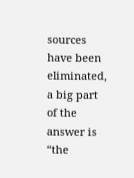sources have been eliminated, a big part of the answer is “the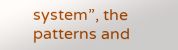system”, the patterns and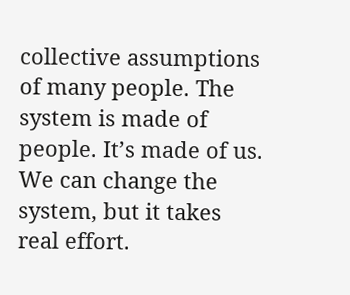collective assumptions of many people. The system is made of people. It’s made of us. We can change the system, but it takes real effort.